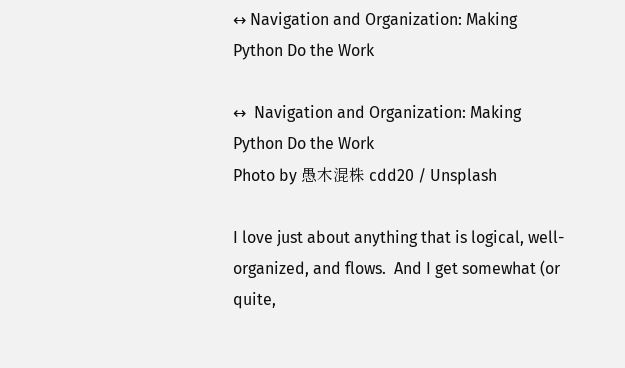↔ Navigation and Organization: Making Python Do the Work

↔  Navigation and Organization: Making Python Do the Work
Photo by 愚木混株 cdd20 / Unsplash

I love just about anything that is logical, well-organized, and flows.  And I get somewhat (or quite,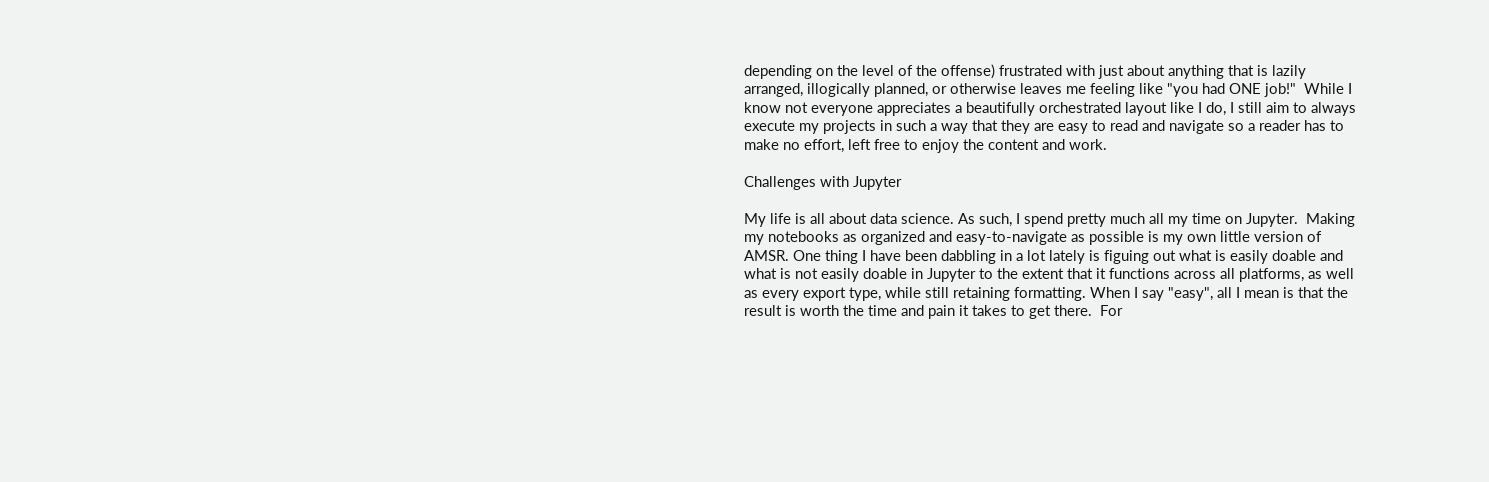depending on the level of the offense) frustrated with just about anything that is lazily arranged, illogically planned, or otherwise leaves me feeling like "you had ONE job!"  While I know not everyone appreciates a beautifully orchestrated layout like I do, I still aim to always execute my projects in such a way that they are easy to read and navigate so a reader has to make no effort, left free to enjoy the content and work.

Challenges with Jupyter

My life is all about data science. As such, I spend pretty much all my time on Jupyter.  Making my notebooks as organized and easy-to-navigate as possible is my own little version of AMSR. One thing I have been dabbling in a lot lately is figuing out what is easily doable and what is not easily doable in Jupyter to the extent that it functions across all platforms, as well as every export type, while still retaining formatting. When I say "easy", all I mean is that the result is worth the time and pain it takes to get there.  For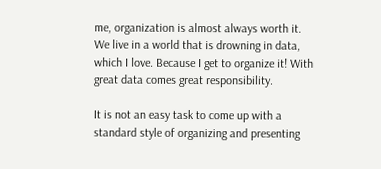me, organization is almost always worth it. We live in a world that is drowning in data, which I love. Because I get to organize it! With great data comes great responsibility.

It is not an easy task to come up with a standard style of organizing and presenting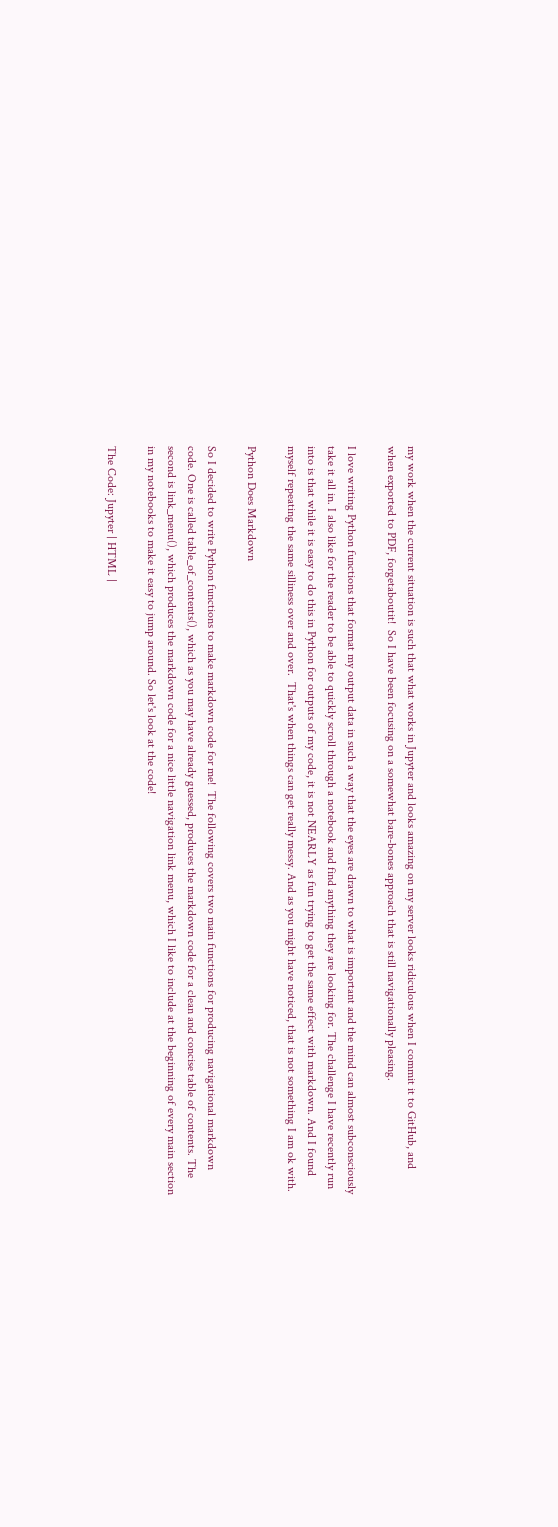my work when the current situation is such that what works in Jupyter and looks amazing on my server looks ridiculous when I commit it to GitHub, and when exported to PDF, forgetaboutit!  So I have been focusing on a somewhat bare-bones approach that is still navigationally pleasing.

I love writing Python functions that format my output data in such a way that the eyes are drawn to what is important and the mind can almost subconsciously take it all in. I also like for the reader to be able to quickly scroll through a notebook and find anything they are looking for. The challenge I have recently run into is that while it is easy to do this in Python for outputs of my code, it is not NEARLY as fun trying to get the same effect with markdown. And I found myself repeating the same silliness over and over.  That's when things can get really messy. And as you might have noticed, that is not something I am ok with.

Python Does Markdown

So I decided to write Python functions to make markdown code for me!  The following covers two main functions for producing navigational markdown code. One is called table_of_contents(), which as you may have already guessed, produces the markdown code for a clean and concise table of contents. The second is link_menu(), which produces the markdown code for a nice little navigation link menu, which I like to include at the beginning of every main section in my notebooks to make it easy to jump around. So let's look at the code!

The Code: Jupyter | HTML |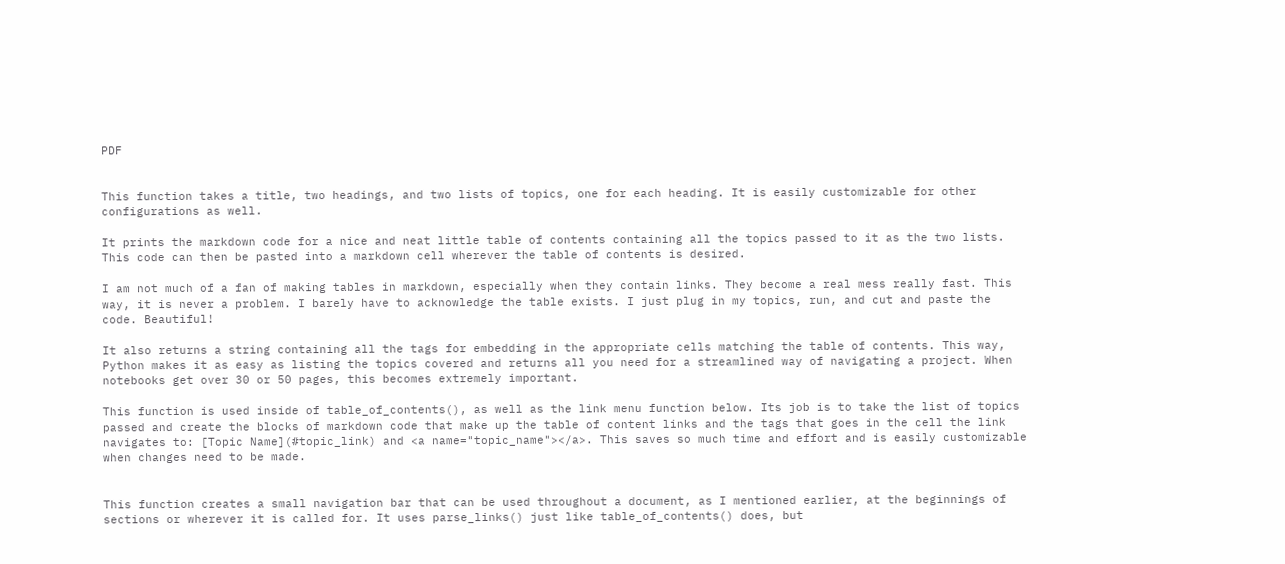PDF


This function takes a title, two headings, and two lists of topics, one for each heading. It is easily customizable for other configurations as well.

It prints the markdown code for a nice and neat little table of contents containing all the topics passed to it as the two lists. This code can then be pasted into a markdown cell wherever the table of contents is desired.

I am not much of a fan of making tables in markdown, especially when they contain links. They become a real mess really fast. This way, it is never a problem. I barely have to acknowledge the table exists. I just plug in my topics, run, and cut and paste the code. Beautiful!

It also returns a string containing all the tags for embedding in the appropriate cells matching the table of contents. This way, Python makes it as easy as listing the topics covered and returns all you need for a streamlined way of navigating a project. When notebooks get over 30 or 50 pages, this becomes extremely important.

This function is used inside of table_of_contents(), as well as the link menu function below. Its job is to take the list of topics passed and create the blocks of markdown code that make up the table of content links and the tags that goes in the cell the link navigates to: [Topic Name](#topic_link) and <a name="topic_name"></a>. This saves so much time and effort and is easily customizable when changes need to be made.


This function creates a small navigation bar that can be used throughout a document, as I mentioned earlier, at the beginnings of sections or wherever it is called for. It uses parse_links() just like table_of_contents() does, but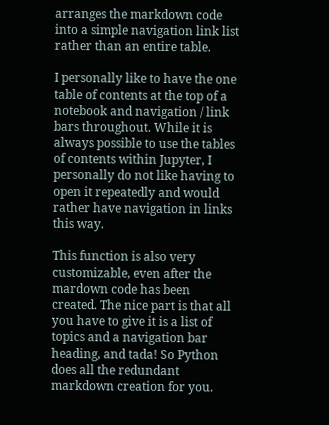arranges the markdown code into a simple navigation link list rather than an entire table.

I personally like to have the one table of contents at the top of a notebook and navigation / link bars throughout. While it is always possible to use the tables of contents within Jupyter, I personally do not like having to open it repeatedly and would rather have navigation in links this way.

This function is also very customizable, even after the mardown code has been created. The nice part is that all you have to give it is a list of topics and a navigation bar heading, and tada! So Python does all the redundant markdown creation for you.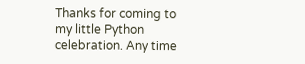Thanks for coming to my little Python celebration. Any time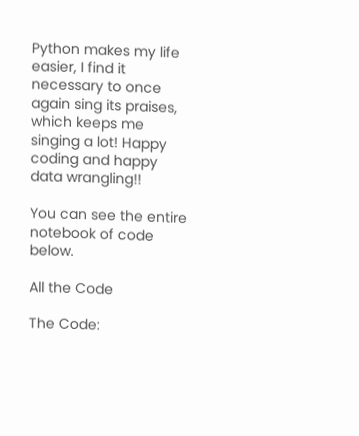Python makes my life easier, I find it necessary to once again sing its praises, which keeps me singing a lot! Happy coding and happy data wrangling!!

You can see the entire notebook of code below.

All the Code

The Code: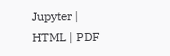Jupyter | HTML | PDF